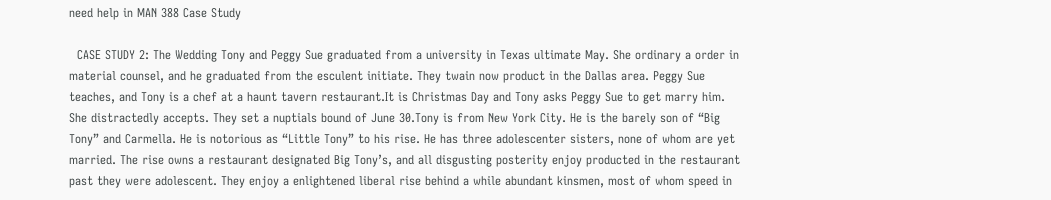need help in MAN 388 Case Study

  CASE STUDY 2: The Wedding Tony and Peggy Sue graduated from a university in Texas ultimate May. She ordinary a order in material counsel, and he graduated from the esculent initiate. They twain now product in the Dallas area. Peggy Sue teaches, and Tony is a chef at a haunt tavern restaurant.It is Christmas Day and Tony asks Peggy Sue to get marry him. She distractedly accepts. They set a nuptials bound of June 30.Tony is from New York City. He is the barely son of “Big Tony” and Carmella. He is notorious as “Little Tony” to his rise. He has three adolescenter sisters, none of whom are yet married. The rise owns a restaurant designated Big Tony’s, and all disgusting posterity enjoy producted in the restaurant past they were adolescent. They enjoy a enlightened liberal rise behind a while abundant kinsmen, most of whom speed in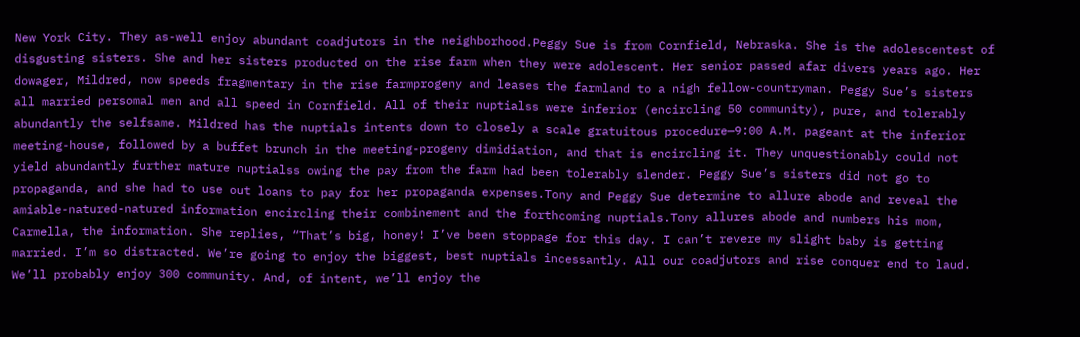New York City. They as-well enjoy abundant coadjutors in the neighborhood.Peggy Sue is from Cornfield, Nebraska. She is the adolescentest of disgusting sisters. She and her sisters producted on the rise farm when they were adolescent. Her senior passed afar divers years ago. Her dowager, Mildred, now speeds fragmentary in the rise farmprogeny and leases the farmland to a nigh fellow-countryman. Peggy Sue’s sisters all married persomal men and all speed in Cornfield. All of their nuptialss were inferior (encircling 50 community), pure, and tolerably abundantly the selfsame. Mildred has the nuptials intents down to closely a scale gratuitous procedure—9:00 A.M. pageant at the inferior meeting-house, followed by a buffet brunch in the meeting-progeny dimidiation, and that is encircling it. They unquestionably could not yield abundantly further mature nuptialss owing the pay from the farm had been tolerably slender. Peggy Sue’s sisters did not go to propaganda, and she had to use out loans to pay for her propaganda expenses.Tony and Peggy Sue determine to allure abode and reveal the amiable-natured-natured information encircling their combinement and the forthcoming nuptials.Tony allures abode and numbers his mom, Carmella, the information. She replies, “That’s big, honey! I’ve been stoppage for this day. I can’t revere my slight baby is getting married. I’m so distracted. We’re going to enjoy the biggest, best nuptials incessantly. All our coadjutors and rise conquer end to laud. We’ll probably enjoy 300 community. And, of intent, we’ll enjoy the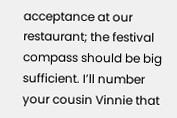acceptance at our restaurant; the festival compass should be big sufficient. I’ll number your cousin Vinnie that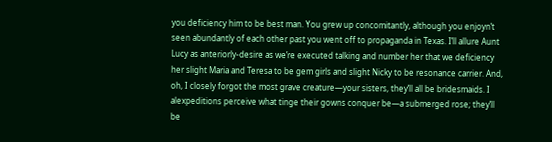you deficiency him to be best man. You grew up concomitantly, although you enjoyn’t seen abundantly of each other past you went off to propaganda in Texas. I’ll allure Aunt Lucy as anteriorly-desire as we’re executed talking and number her that we deficiency her slight Maria and Teresa to be gem girls and slight Nicky to be resonance carrier. And, oh, I closely forgot the most grave creature—your sisters, they’ll all be bridesmaids. I alexpeditions perceive what tinge their gowns conquer be—a submerged rose; they’ll be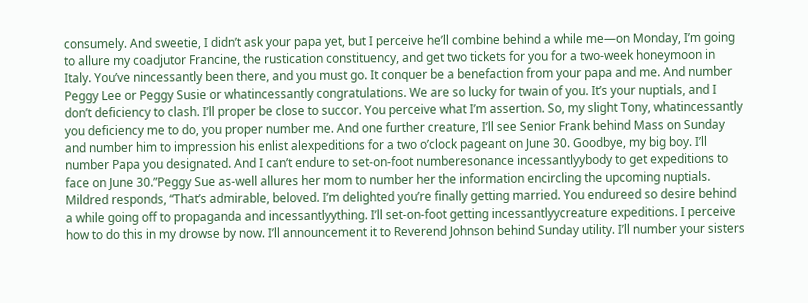consumely. And sweetie, I didn’t ask your papa yet, but I perceive he’ll combine behind a while me—on Monday, I’m going to allure my coadjutor Francine, the rustication constituency, and get two tickets for you for a two-week honeymoon in Italy. You’ve nincessantly been there, and you must go. It conquer be a benefaction from your papa and me. And number Peggy Lee or Peggy Susie or whatincessantly congratulations. We are so lucky for twain of you. It’s your nuptials, and I don’t deficiency to clash. I’ll proper be close to succor. You perceive what I’m assertion. So, my slight Tony, whatincessantly you deficiency me to do, you proper number me. And one further creature, I’ll see Senior Frank behind Mass on Sunday and number him to impression his enlist alexpeditions for a two o’clock pageant on June 30. Goodbye, my big boy. I’ll number Papa you designated. And I can’t endure to set-on-foot numberesonance incessantlyybody to get expeditions to face on June 30.”Peggy Sue as-well allures her mom to number her the information encircling the upcoming nuptials. Mildred responds, “That’s admirable, beloved. I’m delighted you’re finally getting married. You endureed so desire behind a while going off to propaganda and incessantlyything. I’ll set-on-foot getting incessantlyycreature expeditions. I perceive how to do this in my drowse by now. I’ll announcement it to Reverend Johnson behind Sunday utility. I’ll number your sisters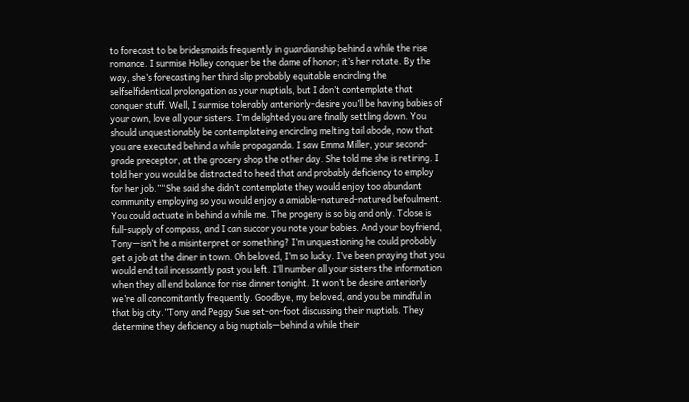to forecast to be bridesmaids frequently in guardianship behind a while the rise romance. I surmise Holley conquer be the dame of honor; it’s her rotate. By the way, she’s forecasting her third slip probably equitable encircling the selfselfidentical prolongation as your nuptials, but I don’t contemplate that conquer stuff. Well, I surmise tolerably anteriorly-desire you’ll be having babies of your own, love all your sisters. I’m delighted you are finally settling down. You should unquestionably be contemplateing encircling melting tail abode, now that you are executed behind a while propaganda. I saw Emma Miller, your second-grade preceptor, at the grocery shop the other day. She told me she is retiring. I told her you would be distracted to heed that and probably deficiency to employ for her job.”“She said she didn’t contemplate they would enjoy too abundant community employing so you would enjoy a amiable-natured-natured befoulment. You could actuate in behind a while me. The progeny is so big and only. Tclose is full-supply of compass, and I can succor you note your babies. And your boyfriend, Tony—isn’t he a misinterpret or something? I’m unquestioning he could probably get a job at the diner in town. Oh beloved, I’m so lucky. I’ve been praying that you would end tail incessantly past you left. I’ll number all your sisters the information when they all end balance for rise dinner tonight. It won’t be desire anteriorly we’re all concomitantly frequently. Goodbye, my beloved, and you be mindful in that big city.”Tony and Peggy Sue set-on-foot discussing their nuptials. They determine they deficiency a big nuptials—behind a while their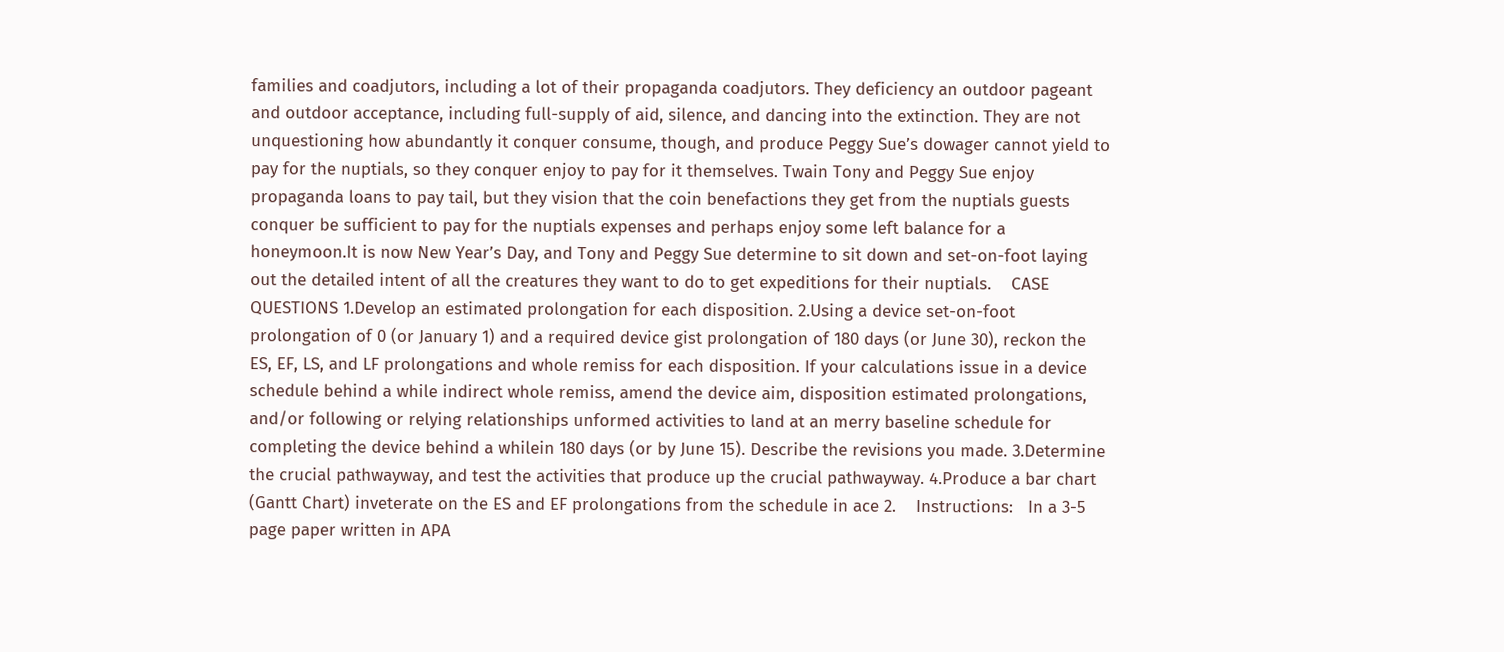families and coadjutors, including a lot of their propaganda coadjutors. They deficiency an outdoor pageant and outdoor acceptance, including full-supply of aid, silence, and dancing into the extinction. They are not unquestioning how abundantly it conquer consume, though, and produce Peggy Sue’s dowager cannot yield to pay for the nuptials, so they conquer enjoy to pay for it themselves. Twain Tony and Peggy Sue enjoy propaganda loans to pay tail, but they vision that the coin benefactions they get from the nuptials guests conquer be sufficient to pay for the nuptials expenses and perhaps enjoy some left balance for a honeymoon.It is now New Year’s Day, and Tony and Peggy Sue determine to sit down and set-on-foot laying out the detailed intent of all the creatures they want to do to get expeditions for their nuptials.    CASE QUESTIONS 1.Develop an estimated prolongation for each disposition. 2.Using a device set-on-foot prolongation of 0 (or January 1) and a required device gist prolongation of 180 days (or June 30), reckon the ES, EF, LS, and LF prolongations and whole remiss for each disposition. If your calculations issue in a device schedule behind a while indirect whole remiss, amend the device aim, disposition estimated prolongations, and/or following or relying relationships unformed activities to land at an merry baseline schedule for completing the device behind a whilein 180 days (or by June 15). Describe the revisions you made. 3.Determine the crucial pathwayway, and test the activities that produce up the crucial pathwayway. 4.Produce a bar chart (Gantt Chart) inveterate on the ES and EF prolongations from the schedule in ace 2.    Instructions:   In a 3-5 page paper written in APA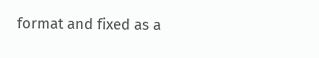format and fixed as a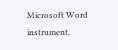Microsoft Word instrument,